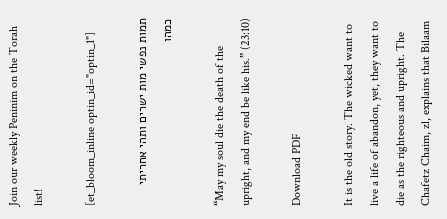Join our weekly Peninim on the Torah list!

[et_bloom_inline optin_id="optin_1"]

תמות נפשי מות ישרים ותהי אחריתי כמהו

“May my soul die the death of the upright, and my end be like his.” (23:10)

Download PDF

It is the old story. The wicked want to live a life of abandon, yet, they want to die as the righteous and upright. The Chafetz Chaim, zl, explains that Bilaam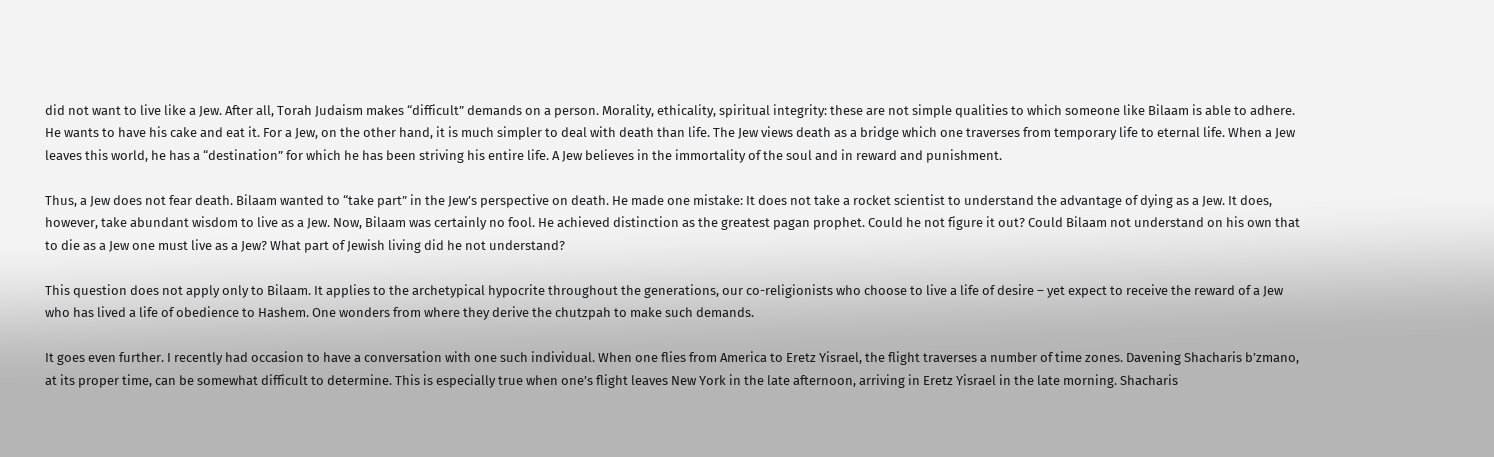did not want to live like a Jew. After all, Torah Judaism makes “difficult” demands on a person. Morality, ethicality, spiritual integrity: these are not simple qualities to which someone like Bilaam is able to adhere. He wants to have his cake and eat it. For a Jew, on the other hand, it is much simpler to deal with death than life. The Jew views death as a bridge which one traverses from temporary life to eternal life. When a Jew leaves this world, he has a “destination” for which he has been striving his entire life. A Jew believes in the immortality of the soul and in reward and punishment.

Thus, a Jew does not fear death. Bilaam wanted to “take part” in the Jew’s perspective on death. He made one mistake: It does not take a rocket scientist to understand the advantage of dying as a Jew. It does, however, take abundant wisdom to live as a Jew. Now, Bilaam was certainly no fool. He achieved distinction as the greatest pagan prophet. Could he not figure it out? Could Bilaam not understand on his own that to die as a Jew one must live as a Jew? What part of Jewish living did he not understand?

This question does not apply only to Bilaam. It applies to the archetypical hypocrite throughout the generations, our co-religionists who choose to live a life of desire – yet expect to receive the reward of a Jew who has lived a life of obedience to Hashem. One wonders from where they derive the chutzpah to make such demands.

It goes even further. I recently had occasion to have a conversation with one such individual. When one flies from America to Eretz Yisrael, the flight traverses a number of time zones. Davening Shacharis b’zmano, at its proper time, can be somewhat difficult to determine. This is especially true when one’s flight leaves New York in the late afternoon, arriving in Eretz Yisrael in the late morning. Shacharis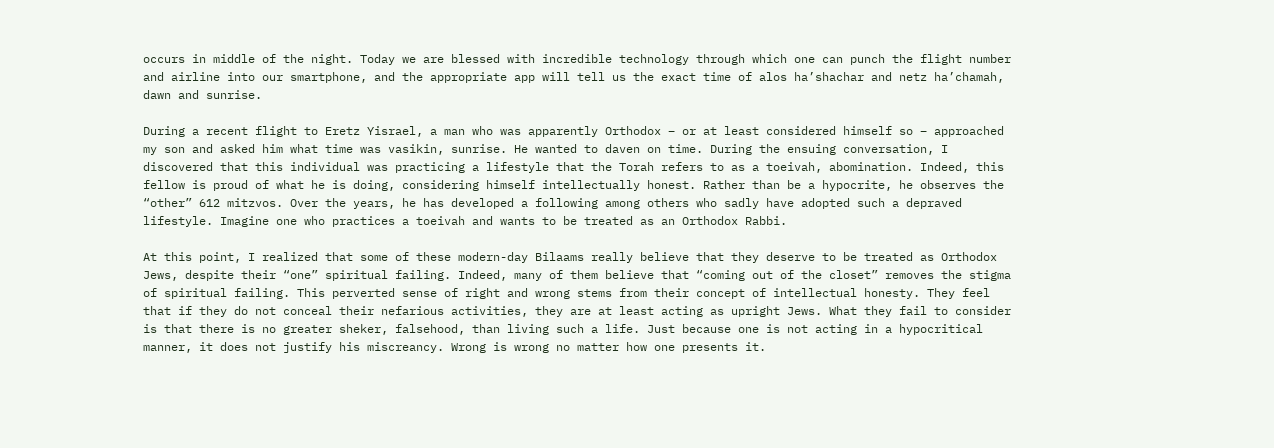occurs in middle of the night. Today we are blessed with incredible technology through which one can punch the flight number and airline into our smartphone, and the appropriate app will tell us the exact time of alos ha’shachar and netz ha’chamah, dawn and sunrise.

During a recent flight to Eretz Yisrael, a man who was apparently Orthodox – or at least considered himself so – approached my son and asked him what time was vasikin, sunrise. He wanted to daven on time. During the ensuing conversation, I discovered that this individual was practicing a lifestyle that the Torah refers to as a toeivah, abomination. Indeed, this fellow is proud of what he is doing, considering himself intellectually honest. Rather than be a hypocrite, he observes the “other” 612 mitzvos. Over the years, he has developed a following among others who sadly have adopted such a depraved lifestyle. Imagine one who practices a toeivah and wants to be treated as an Orthodox Rabbi.

At this point, I realized that some of these modern-day Bilaams really believe that they deserve to be treated as Orthodox Jews, despite their “one” spiritual failing. Indeed, many of them believe that “coming out of the closet” removes the stigma of spiritual failing. This perverted sense of right and wrong stems from their concept of intellectual honesty. They feel that if they do not conceal their nefarious activities, they are at least acting as upright Jews. What they fail to consider is that there is no greater sheker, falsehood, than living such a life. Just because one is not acting in a hypocritical manner, it does not justify his miscreancy. Wrong is wrong no matter how one presents it.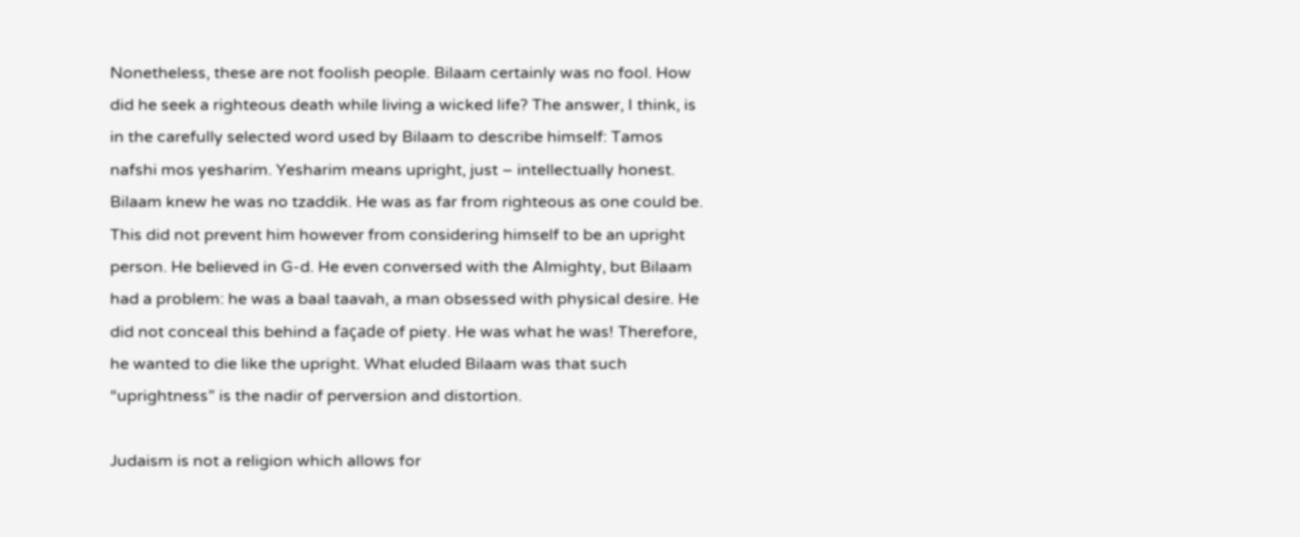Nonetheless, these are not foolish people. Bilaam certainly was no fool. How did he seek a righteous death while living a wicked life? The answer, I think, is in the carefully selected word used by Bilaam to describe himself: Tamos nafshi mos yesharim. Yesharim means upright, just – intellectually honest. Bilaam knew he was no tzaddik. He was as far from righteous as one could be. This did not prevent him however from considering himself to be an upright person. He believed in G-d. He even conversed with the Almighty, but Bilaam had a problem: he was a baal taavah, a man obsessed with physical desire. He did not conceal this behind a façade of piety. He was what he was! Therefore, he wanted to die like the upright. What eluded Bilaam was that such “uprightness” is the nadir of perversion and distortion.

Judaism is not a religion which allows for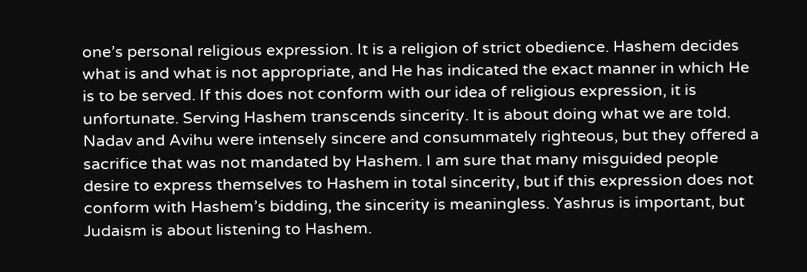one’s personal religious expression. It is a religion of strict obedience. Hashem decides what is and what is not appropriate, and He has indicated the exact manner in which He is to be served. If this does not conform with our idea of religious expression, it is unfortunate. Serving Hashem transcends sincerity. It is about doing what we are told. Nadav and Avihu were intensely sincere and consummately righteous, but they offered a sacrifice that was not mandated by Hashem. I am sure that many misguided people desire to express themselves to Hashem in total sincerity, but if this expression does not conform with Hashem’s bidding, the sincerity is meaningless. Yashrus is important, but Judaism is about listening to Hashem.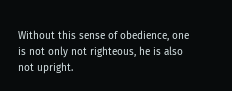Without this sense of obedience, one is not only not righteous, he is also not upright.